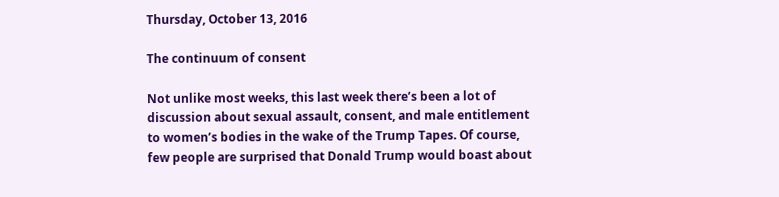Thursday, October 13, 2016

The continuum of consent

Not unlike most weeks, this last week there’s been a lot of discussion about sexual assault, consent, and male entitlement to women’s bodies in the wake of the Trump Tapes. Of course, few people are surprised that Donald Trump would boast about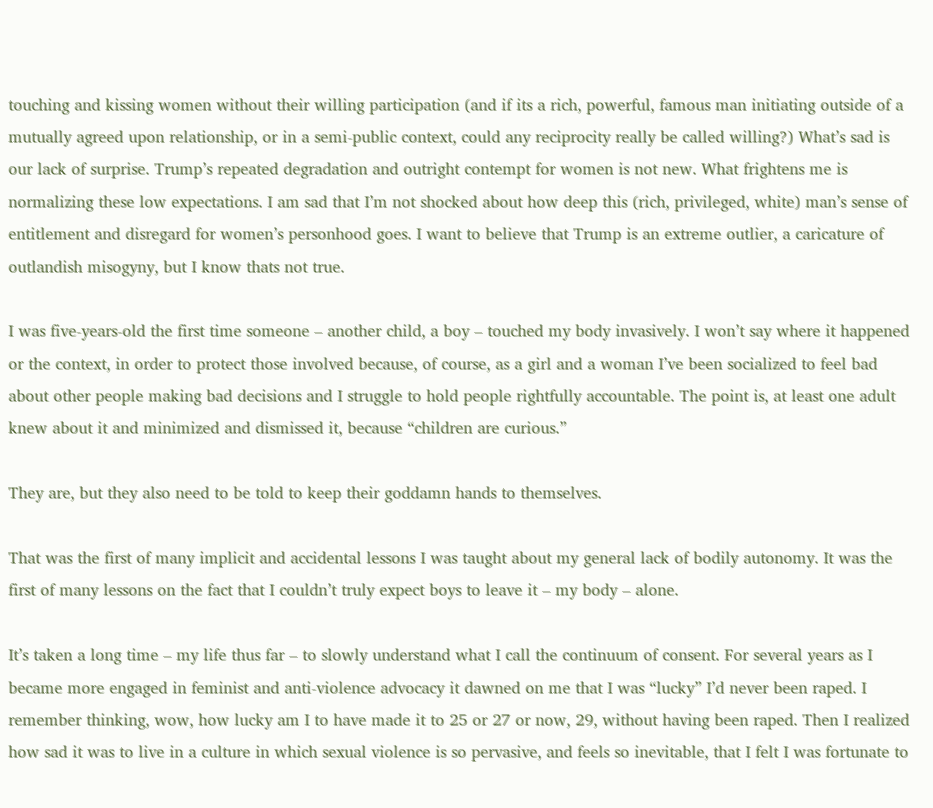touching and kissing women without their willing participation (and if its a rich, powerful, famous man initiating outside of a mutually agreed upon relationship, or in a semi-public context, could any reciprocity really be called willing?) What’s sad is our lack of surprise. Trump’s repeated degradation and outright contempt for women is not new. What frightens me is normalizing these low expectations. I am sad that I’m not shocked about how deep this (rich, privileged, white) man’s sense of entitlement and disregard for women’s personhood goes. I want to believe that Trump is an extreme outlier, a caricature of outlandish misogyny, but I know thats not true.

I was five-years-old the first time someone – another child, a boy – touched my body invasively. I won’t say where it happened or the context, in order to protect those involved because, of course, as a girl and a woman I’ve been socialized to feel bad about other people making bad decisions and I struggle to hold people rightfully accountable. The point is, at least one adult knew about it and minimized and dismissed it, because “children are curious.”

They are, but they also need to be told to keep their goddamn hands to themselves.

That was the first of many implicit and accidental lessons I was taught about my general lack of bodily autonomy. It was the first of many lessons on the fact that I couldn’t truly expect boys to leave it – my body – alone.

It’s taken a long time – my life thus far – to slowly understand what I call the continuum of consent. For several years as I became more engaged in feminist and anti-violence advocacy it dawned on me that I was “lucky” I’d never been raped. I remember thinking, wow, how lucky am I to have made it to 25 or 27 or now, 29, without having been raped. Then I realized how sad it was to live in a culture in which sexual violence is so pervasive, and feels so inevitable, that I felt I was fortunate to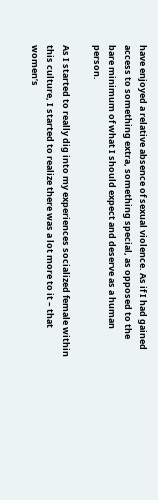have enjoyed a relative absence of sexual violence. As if I had gained access to something extra, something special, as opposed to the bare minimum of what I should expect and deserve as a human person.

As I started to really dig into my experiences socialized female within this culture, I started to realize there was a lot more to it – that women’s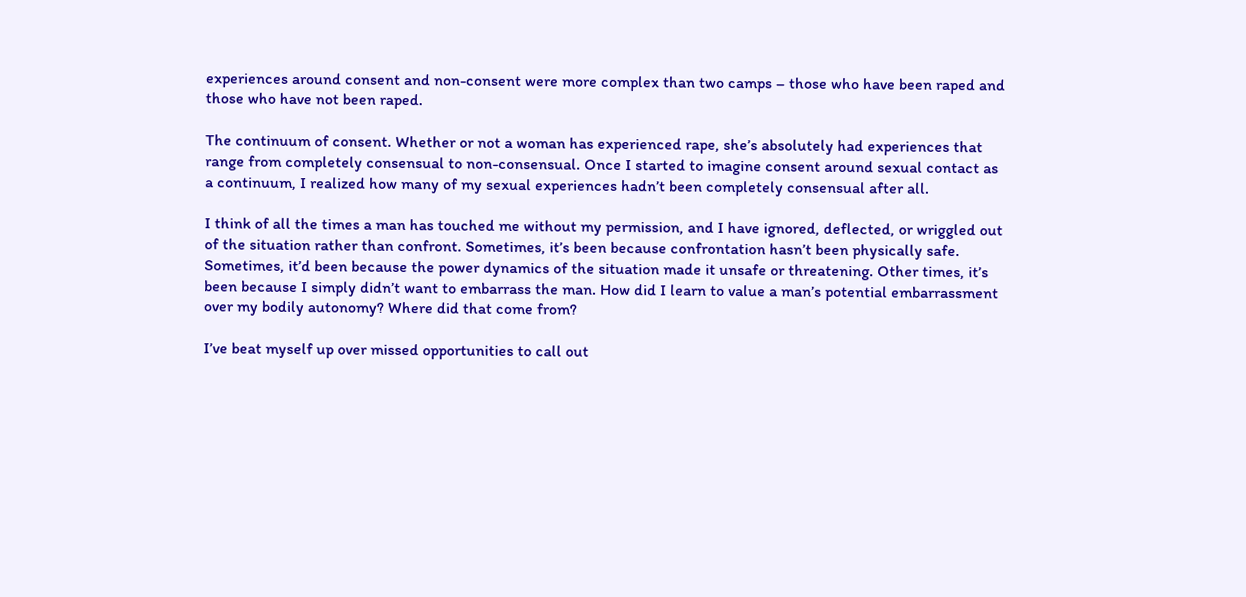experiences around consent and non-consent were more complex than two camps – those who have been raped and those who have not been raped.

The continuum of consent. Whether or not a woman has experienced rape, she’s absolutely had experiences that range from completely consensual to non-consensual. Once I started to imagine consent around sexual contact as a continuum, I realized how many of my sexual experiences hadn’t been completely consensual after all.

I think of all the times a man has touched me without my permission, and I have ignored, deflected, or wriggled out of the situation rather than confront. Sometimes, it’s been because confrontation hasn’t been physically safe. Sometimes, it’d been because the power dynamics of the situation made it unsafe or threatening. Other times, it’s been because I simply didn’t want to embarrass the man. How did I learn to value a man’s potential embarrassment over my bodily autonomy? Where did that come from?

I’ve beat myself up over missed opportunities to call out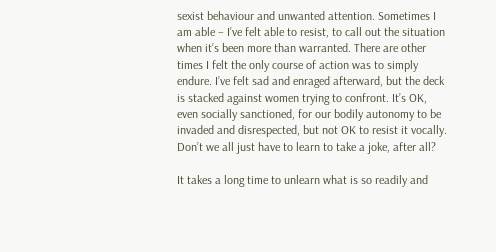sexist behaviour and unwanted attention. Sometimes I am able – I’ve felt able to resist, to call out the situation when it’s been more than warranted. There are other times I felt the only course of action was to simply endure. I’ve felt sad and enraged afterward, but the deck is stacked against women trying to confront. It’s OK, even socially sanctioned, for our bodily autonomy to be invaded and disrespected, but not OK to resist it vocally. Don’t we all just have to learn to take a joke, after all?

It takes a long time to unlearn what is so readily and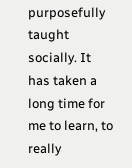purposefully taught socially. It has taken a long time for me to learn, to really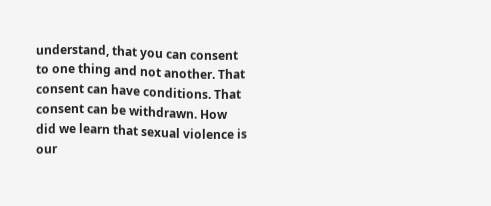understand, that you can consent to one thing and not another. That consent can have conditions. That consent can be withdrawn. How did we learn that sexual violence is our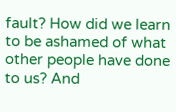fault? How did we learn to be ashamed of what other people have done to us? And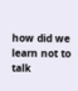how did we learn not to talk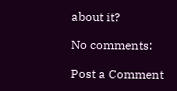about it?

No comments:

Post a Comment